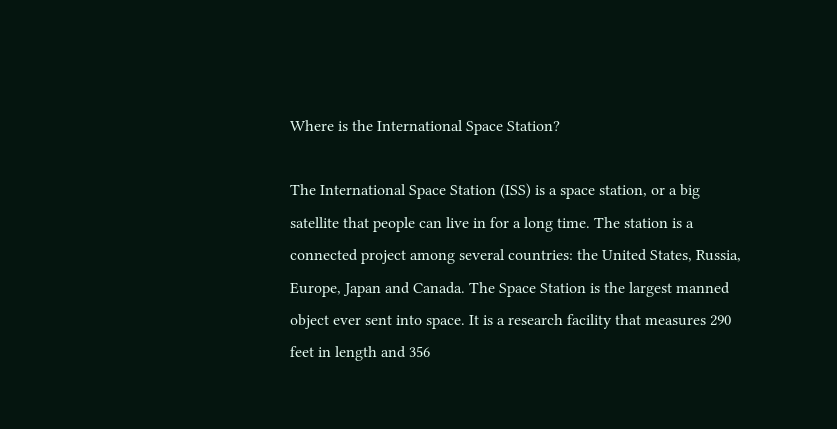Where is the International Space Station?

The International Space Station (ISS) is a space station, or a big satellite that people can live in for a long time. The station is a connected project among several countries: the United States, Russia, Europe, Japan and Canada. The Space Station is the largest manned object ever sent into space. It is a research facility that measures 290 feet in length and 356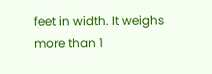feet in width. It weighs more than 1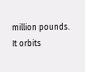million pounds. It orbits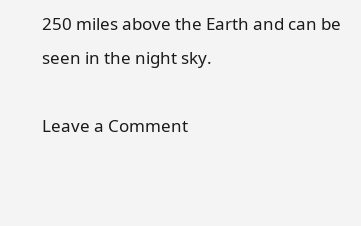250 miles above the Earth and can be seen in the night sky.

Leave a Comment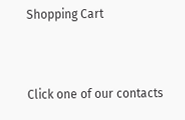Shopping Cart


Click one of our contacts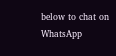below to chat on WhatsApp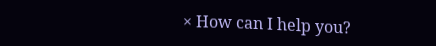× How can I help you?